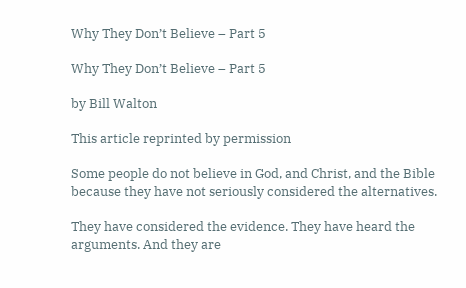Why They Don’t Believe – Part 5

Why They Don’t Believe – Part 5

by Bill Walton

This article reprinted by permission

Some people do not believe in God, and Christ, and the Bible because they have not seriously considered the alternatives.

They have considered the evidence. They have heard the arguments. And they are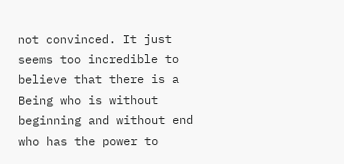not convinced. It just seems too incredible to believe that there is a Being who is without beginning and without end who has the power to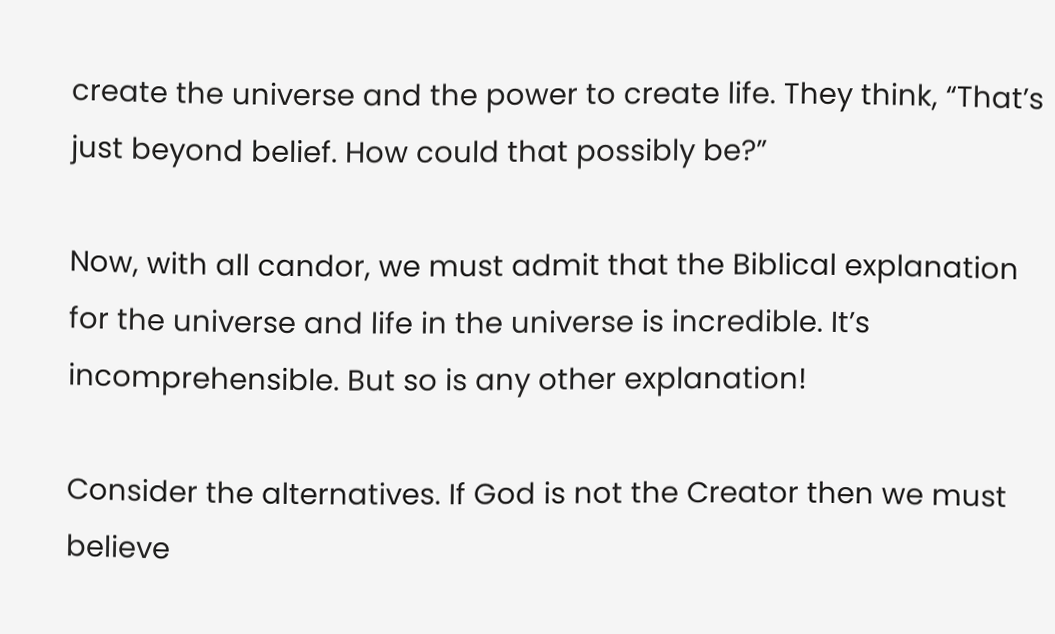create the universe and the power to create life. They think, “That’s just beyond belief. How could that possibly be?”

Now, with all candor, we must admit that the Biblical explanation for the universe and life in the universe is incredible. It’s incomprehensible. But so is any other explanation!

Consider the alternatives. If God is not the Creator then we must believe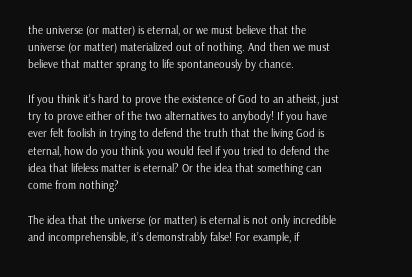the universe (or matter) is eternal, or we must believe that the universe (or matter) materialized out of nothing. And then we must believe that matter sprang to life spontaneously by chance.

If you think it’s hard to prove the existence of God to an atheist, just try to prove either of the two alternatives to anybody! If you have ever felt foolish in trying to defend the truth that the living God is eternal, how do you think you would feel if you tried to defend the idea that lifeless matter is eternal? Or the idea that something can come from nothing?

The idea that the universe (or matter) is eternal is not only incredible and incomprehensible, it’s demonstrably false! For example, if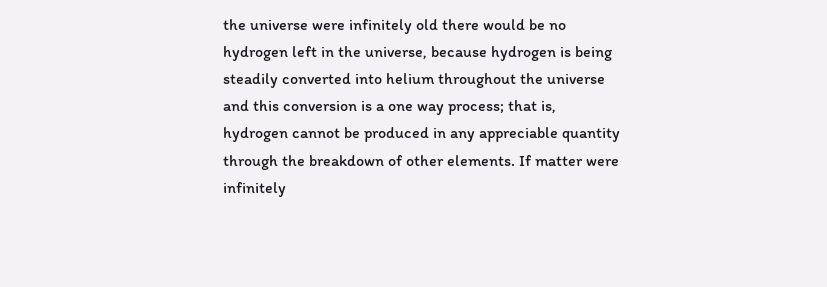the universe were infinitely old there would be no hydrogen left in the universe, because hydrogen is being steadily converted into helium throughout the universe and this conversion is a one way process; that is, hydrogen cannot be produced in any appreciable quantity through the breakdown of other elements. If matter were infinitely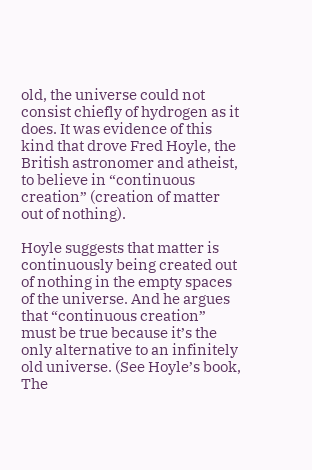old, the universe could not consist chiefly of hydrogen as it does. It was evidence of this kind that drove Fred Hoyle, the British astronomer and atheist, to believe in “continuous creation” (creation of matter out of nothing).

Hoyle suggests that matter is continuously being created out of nothing in the empty spaces of the universe. And he argues that “continuous creation” must be true because it’s the only alternative to an infinitely old universe. (See Hoyle’s book, The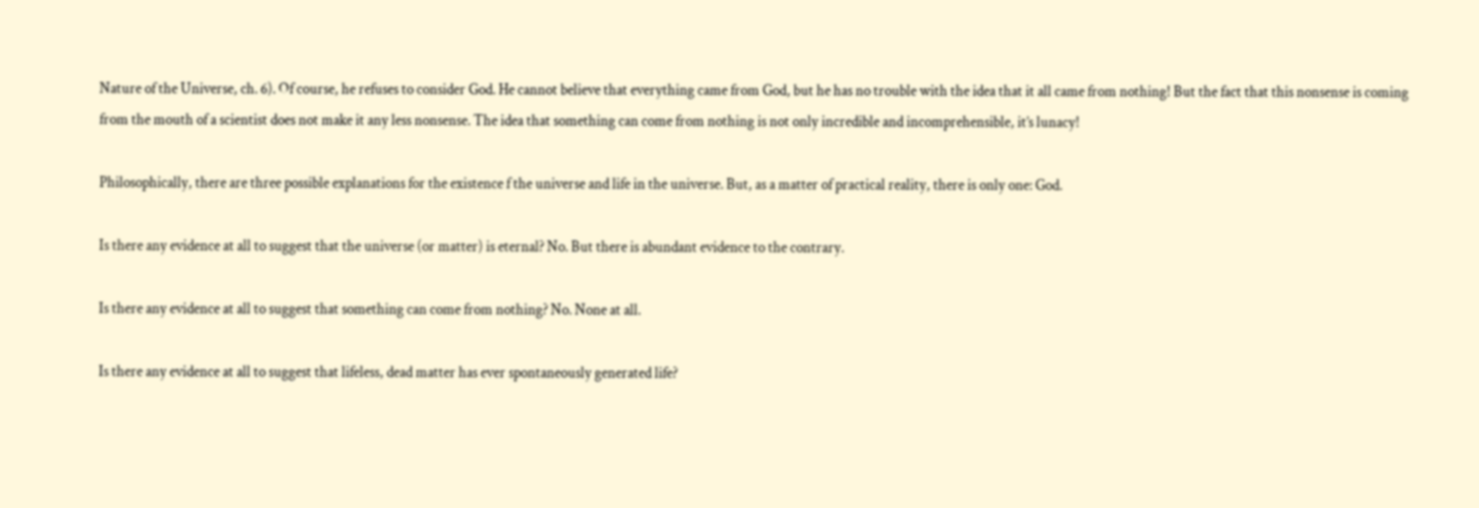Nature of the Universe, ch. 6). Of course, he refuses to consider God. He cannot believe that everything came from God, but he has no trouble with the idea that it all came from nothing! But the fact that this nonsense is coming from the mouth of a scientist does not make it any less nonsense. The idea that something can come from nothing is not only incredible and incomprehensible, it’s lunacy!

Philosophically, there are three possible explanations for the existence f the universe and life in the universe. But, as a matter of practical reality, there is only one: God.

Is there any evidence at all to suggest that the universe (or matter) is eternal? No. But there is abundant evidence to the contrary.

Is there any evidence at all to suggest that something can come from nothing? No. None at all.

Is there any evidence at all to suggest that lifeless, dead matter has ever spontaneously generated life?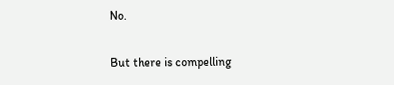No.

But there is compelling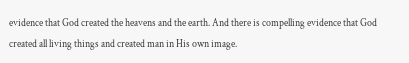evidence that God created the heavens and the earth. And there is compelling evidence that God created all living things and created man in His own image.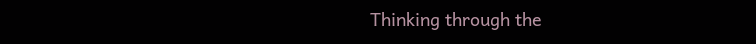Thinking through the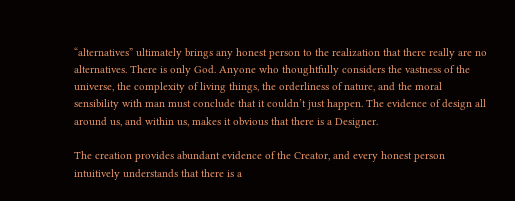“alternatives” ultimately brings any honest person to the realization that there really are no alternatives. There is only God. Anyone who thoughtfully considers the vastness of the universe, the complexity of living things, the orderliness of nature, and the moral sensibility with man must conclude that it couldn’t just happen. The evidence of design all around us, and within us, makes it obvious that there is a Designer.

The creation provides abundant evidence of the Creator, and every honest person intuitively understands that there is a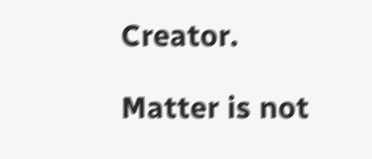Creator.

Matter is not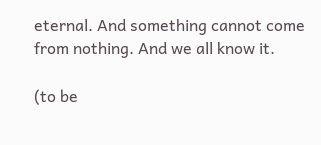eternal. And something cannot come from nothing. And we all know it.

(to be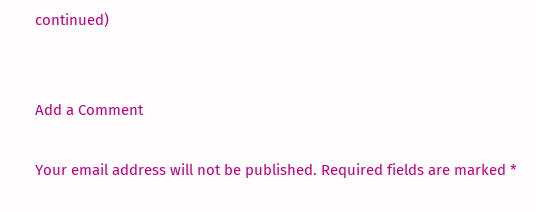continued)


Add a Comment

Your email address will not be published. Required fields are marked *